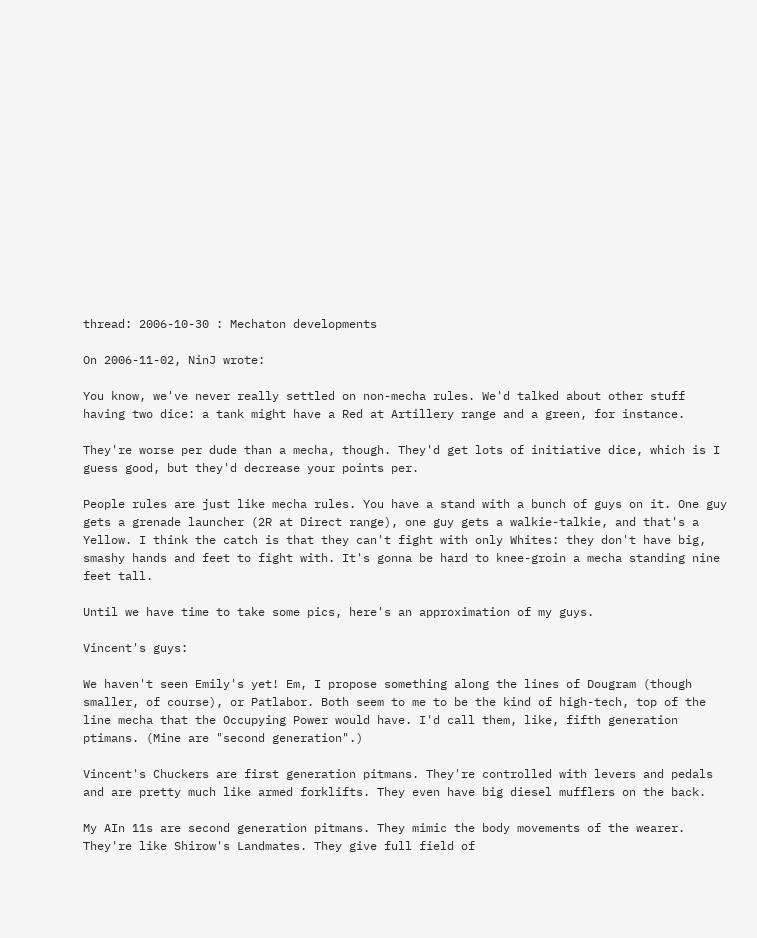thread: 2006-10-30 : Mechaton developments

On 2006-11-02, NinJ wrote:

You know, we've never really settled on non-mecha rules. We'd talked about other stuff having two dice: a tank might have a Red at Artillery range and a green, for instance.

They're worse per dude than a mecha, though. They'd get lots of initiative dice, which is I guess good, but they'd decrease your points per.

People rules are just like mecha rules. You have a stand with a bunch of guys on it. One guy gets a grenade launcher (2R at Direct range), one guy gets a walkie-talkie, and that's a Yellow. I think the catch is that they can't fight with only Whites: they don't have big, smashy hands and feet to fight with. It's gonna be hard to knee-groin a mecha standing nine feet tall.

Until we have time to take some pics, here's an approximation of my guys.

Vincent's guys:

We haven't seen Emily's yet! Em, I propose something along the lines of Dougram (though smaller, of course), or Patlabor. Both seem to me to be the kind of high-tech, top of the line mecha that the Occupying Power would have. I'd call them, like, fifth generation ptimans. (Mine are "second generation".)

Vincent's Chuckers are first generation pitmans. They're controlled with levers and pedals and are pretty much like armed forklifts. They even have big diesel mufflers on the back.

My AIn 11s are second generation pitmans. They mimic the body movements of the wearer. They're like Shirow's Landmates. They give full field of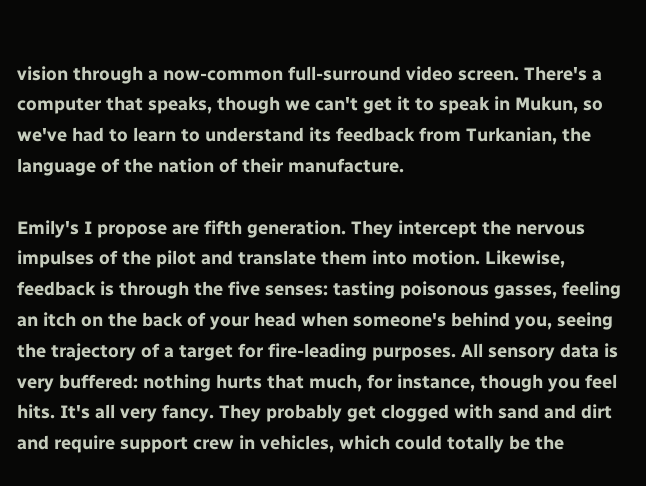vision through a now-common full-surround video screen. There's a computer that speaks, though we can't get it to speak in Mukun, so we've had to learn to understand its feedback from Turkanian, the language of the nation of their manufacture.

Emily's I propose are fifth generation. They intercept the nervous impulses of the pilot and translate them into motion. Likewise, feedback is through the five senses: tasting poisonous gasses, feeling an itch on the back of your head when someone's behind you, seeing the trajectory of a target for fire-leading purposes. All sensory data is very buffered: nothing hurts that much, for instance, though you feel hits. It's all very fancy. They probably get clogged with sand and dirt and require support crew in vehicles, which could totally be the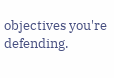objectives you're defending.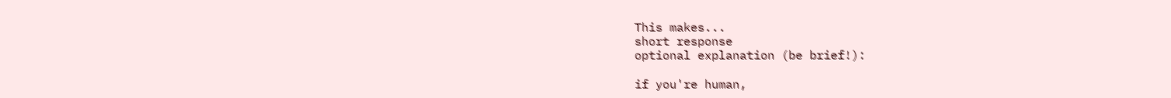This makes...
short response
optional explanation (be brief!):

if you're human,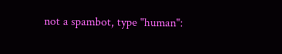not a spambot, type "human":